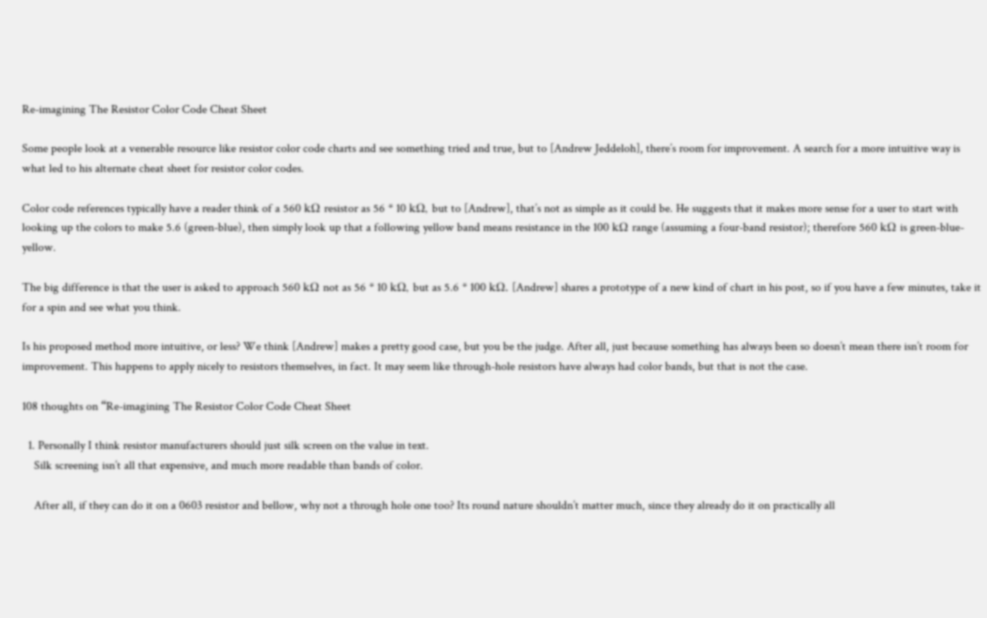Re-imagining The Resistor Color Code Cheat Sheet

Some people look at a venerable resource like resistor color code charts and see something tried and true, but to [Andrew Jeddeloh], there’s room for improvement. A search for a more intuitive way is what led to his alternate cheat sheet for resistor color codes.

Color code references typically have a reader think of a 560 kΩ resistor as 56 * 10 kΩ, but to [Andrew], that’s not as simple as it could be. He suggests that it makes more sense for a user to start with looking up the colors to make 5.6 (green-blue), then simply look up that a following yellow band means resistance in the 100 kΩ range (assuming a four-band resistor); therefore 560 kΩ is green-blue-yellow.

The big difference is that the user is asked to approach 560 kΩ not as 56 * 10 kΩ, but as 5.6 * 100 kΩ. [Andrew] shares a prototype of a new kind of chart in his post, so if you have a few minutes, take it for a spin and see what you think.

Is his proposed method more intuitive, or less? We think [Andrew] makes a pretty good case, but you be the judge. After all, just because something has always been so doesn’t mean there isn’t room for improvement. This happens to apply nicely to resistors themselves, in fact. It may seem like through-hole resistors have always had color bands, but that is not the case.

108 thoughts on “Re-imagining The Resistor Color Code Cheat Sheet

  1. Personally I think resistor manufacturers should just silk screen on the value in text.
    Silk screening isn’t all that expensive, and much more readable than bands of color.

    After all, if they can do it on a 0603 resistor and bellow, why not a through hole one too? Its round nature shouldn’t matter much, since they already do it on practically all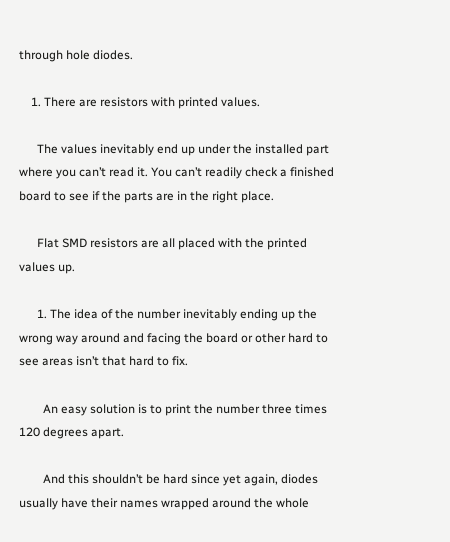through hole diodes.

    1. There are resistors with printed values.

      The values inevitably end up under the installed part where you can’t read it. You can’t readily check a finished board to see if the parts are in the right place.

      Flat SMD resistors are all placed with the printed values up.

      1. The idea of the number inevitably ending up the wrong way around and facing the board or other hard to see areas isn’t that hard to fix.

        An easy solution is to print the number three times 120 degrees apart.

        And this shouldn’t be hard since yet again, diodes usually have their names wrapped around the whole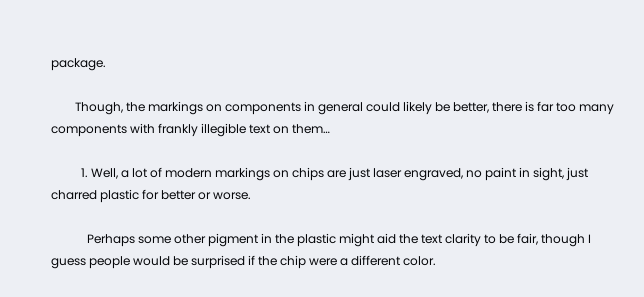package.

        Though, the markings on components in general could likely be better, there is far too many components with frankly illegible text on them…

          1. Well, a lot of modern markings on chips are just laser engraved, no paint in sight, just charred plastic for better or worse.

            Perhaps some other pigment in the plastic might aid the text clarity to be fair, though I guess people would be surprised if the chip were a different color.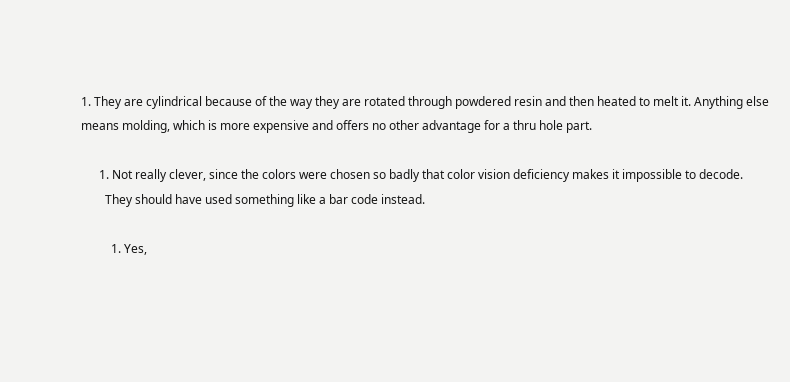1. They are cylindrical because of the way they are rotated through powdered resin and then heated to melt it. Anything else means molding, which is more expensive and offers no other advantage for a thru hole part.

      1. Not really clever, since the colors were chosen so badly that color vision deficiency makes it impossible to decode.
        They should have used something like a bar code instead.

          1. Yes,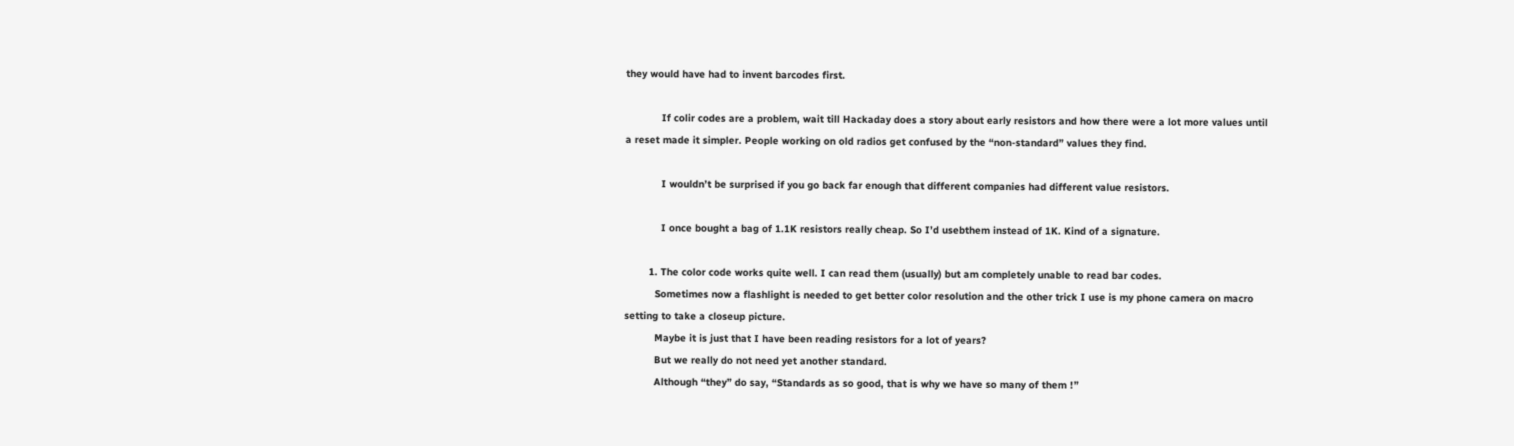they would have had to invent barcodes first.

            If colir codes are a problem, wait till Hackaday does a story about early resistors and how there were a lot more values until a reset made it simpler. People working on old radios get confused by the “non-standard” values they find.

            I wouldn’t be surprised if you go back far enough that different companies had different value resistors.

            I once bought a bag of 1.1K resistors really cheap. So I’d usebthem instead of 1K. Kind of a signature.

        1. The color code works quite well. I can read them (usually) but am completely unable to read bar codes.
          Sometimes now a flashlight is needed to get better color resolution and the other trick I use is my phone camera on macro setting to take a closeup picture.
          Maybe it is just that I have been reading resistors for a lot of years?
          But we really do not need yet another standard.
          Although “they” do say, “Standards as so good, that is why we have so many of them !”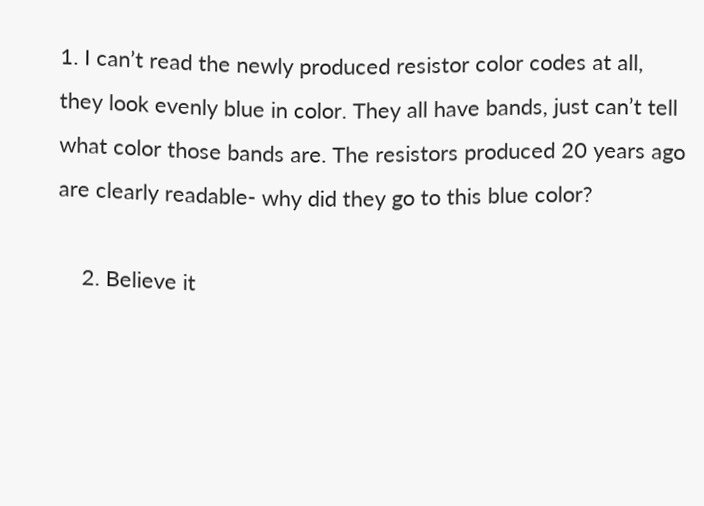1. I can’t read the newly produced resistor color codes at all, they look evenly blue in color. They all have bands, just can’t tell what color those bands are. The resistors produced 20 years ago are clearly readable- why did they go to this blue color?

    2. Believe it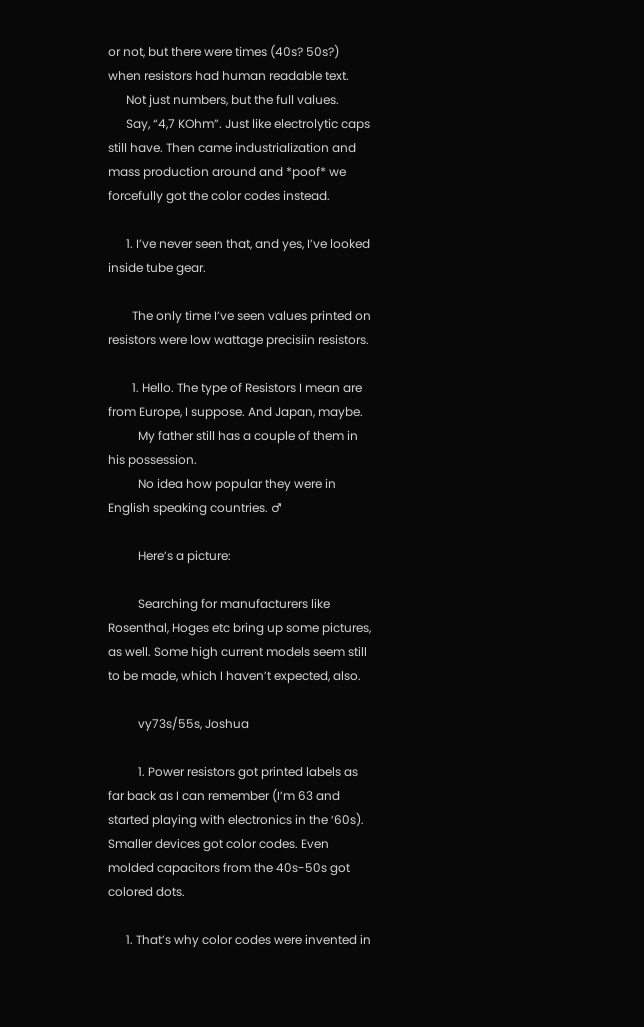or not, but there were times (40s? 50s?) when resistors had human readable text.
      Not just numbers, but the full values.
      Say, “4,7 KOhm”. Just like electrolytic caps still have. Then came industrialization and mass production around and *poof* we forcefully got the color codes instead.

      1. I’ve never seen that, and yes, I’ve looked inside tube gear.

        The only time I’ve seen values printed on resistors were low wattage precisiin resistors.

        1. Hello. The type of Resistors I mean are from Europe, I suppose. And Japan, maybe.
          My father still has a couple of them in his possession.
          No idea how popular they were in English speaking countries. ♂

          Here’s a picture:

          Searching for manufacturers like Rosenthal, Hoges etc bring up some pictures, as well. Some high current models seem still to be made, which I haven’t expected, also.

          vy73s/55s, Joshua

          1. Power resistors got printed labels as far back as I can remember (I’m 63 and started playing with electronics in the ‘60s). Smaller devices got color codes. Even molded capacitors from the 40s-50s got colored dots.

      1. That’s why color codes were invented in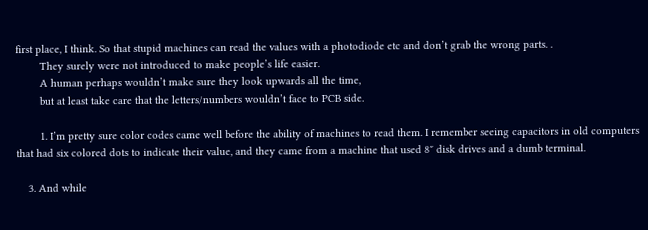first place, I think. So that stupid machines can read the values with a photodiode etc and don’t grab the wrong parts. .
        They surely were not introduced to make people’s life easier.
        A human perhaps wouldn’t make sure they look upwards all the time,
        but at least take care that the letters/numbers wouldn’t face to PCB side.

        1. I’m pretty sure color codes came well before the ability of machines to read them. I remember seeing capacitors in old computers that had six colored dots to indicate their value, and they came from a machine that used 8″ disk drives and a dumb terminal.

    3. And while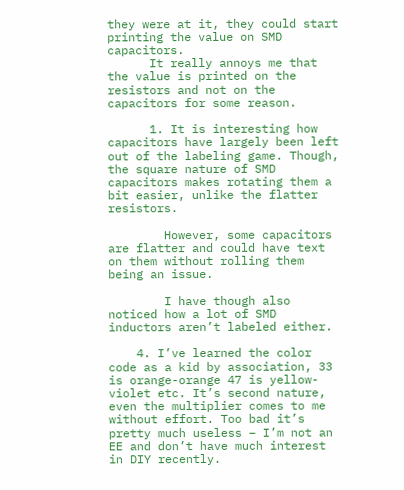they were at it, they could start printing the value on SMD capacitors.
      It really annoys me that the value is printed on the resistors and not on the capacitors for some reason.

      1. It is interesting how capacitors have largely been left out of the labeling game. Though, the square nature of SMD capacitors makes rotating them a bit easier, unlike the flatter resistors.

        However, some capacitors are flatter and could have text on them without rolling them being an issue.

        I have though also noticed how a lot of SMD inductors aren’t labeled either.

    4. I’ve learned the color code as a kid by association, 33 is orange-orange 47 is yellow-violet etc. It’s second nature, even the multiplier comes to me without effort. Too bad it’s pretty much useless – I’m not an EE and don’t have much interest in DIY recently.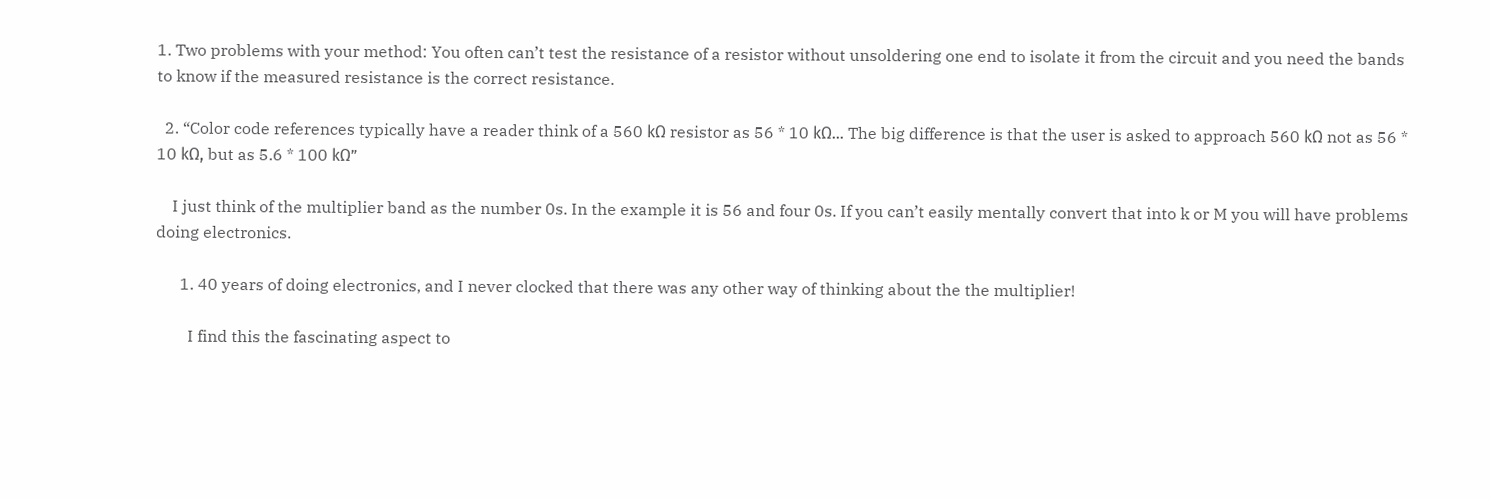1. Two problems with your method: You often can’t test the resistance of a resistor without unsoldering one end to isolate it from the circuit and you need the bands to know if the measured resistance is the correct resistance.

  2. “Color code references typically have a reader think of a 560 kΩ resistor as 56 * 10 kΩ… The big difference is that the user is asked to approach 560 kΩ not as 56 * 10 kΩ, but as 5.6 * 100 kΩ”

    I just think of the multiplier band as the number 0s. In the example it is 56 and four 0s. If you can’t easily mentally convert that into k or M you will have problems doing electronics.

      1. 40 years of doing electronics, and I never clocked that there was any other way of thinking about the the multiplier!

        I find this the fascinating aspect to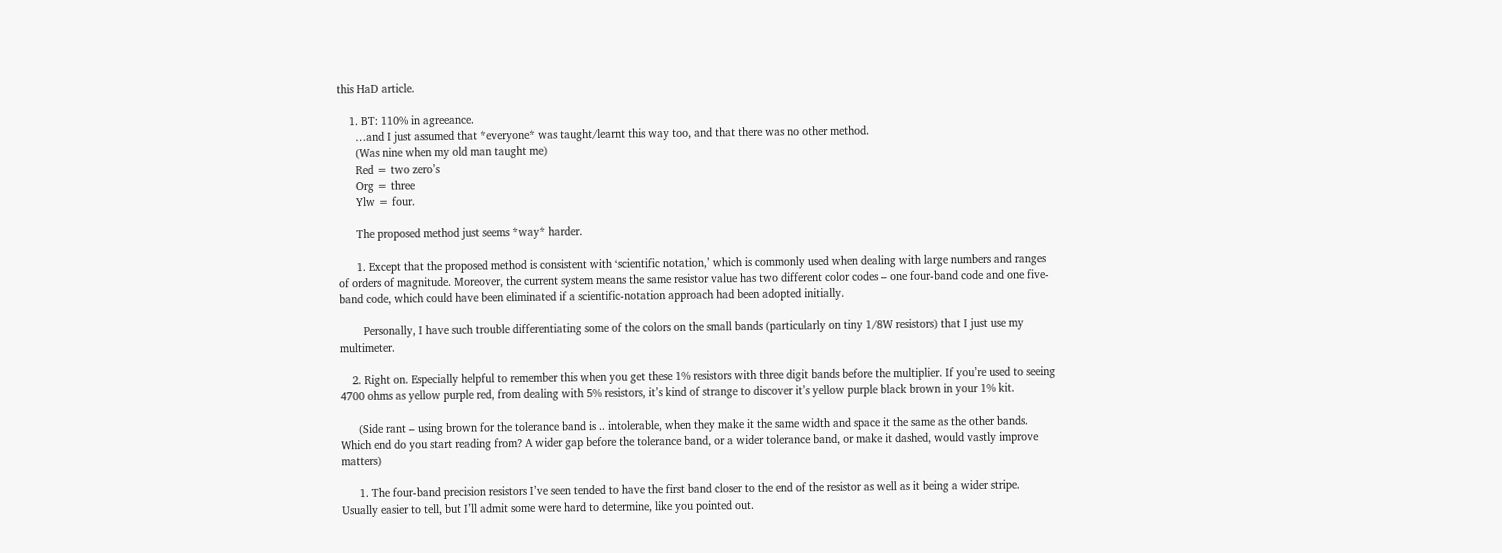this HaD article.

    1. BT: 110% in agreeance.
      …and I just assumed that *everyone* was taught/learnt this way too, and that there was no other method.
      (Was nine when my old man taught me)
      Red = two zero’s
      Org = three
      Ylw = four.

      The proposed method just seems *way* harder.

      1. Except that the proposed method is consistent with ‘scientific notation,’ which is commonly used when dealing with large numbers and ranges of orders of magnitude. Moreover, the current system means the same resistor value has two different color codes – one four-band code and one five-band code, which could have been eliminated if a scientific-notation approach had been adopted initially.

        Personally, I have such trouble differentiating some of the colors on the small bands (particularly on tiny 1/8W resistors) that I just use my multimeter.

    2. Right on. Especially helpful to remember this when you get these 1% resistors with three digit bands before the multiplier. If you’re used to seeing 4700 ohms as yellow purple red, from dealing with 5% resistors, it’s kind of strange to discover it’s yellow purple black brown in your 1% kit.

      (Side rant – using brown for the tolerance band is .. intolerable, when they make it the same width and space it the same as the other bands. Which end do you start reading from? A wider gap before the tolerance band, or a wider tolerance band, or make it dashed, would vastly improve matters)

      1. The four-band precision resistors I’ve seen tended to have the first band closer to the end of the resistor as well as it being a wider stripe. Usually easier to tell, but I’ll admit some were hard to determine, like you pointed out.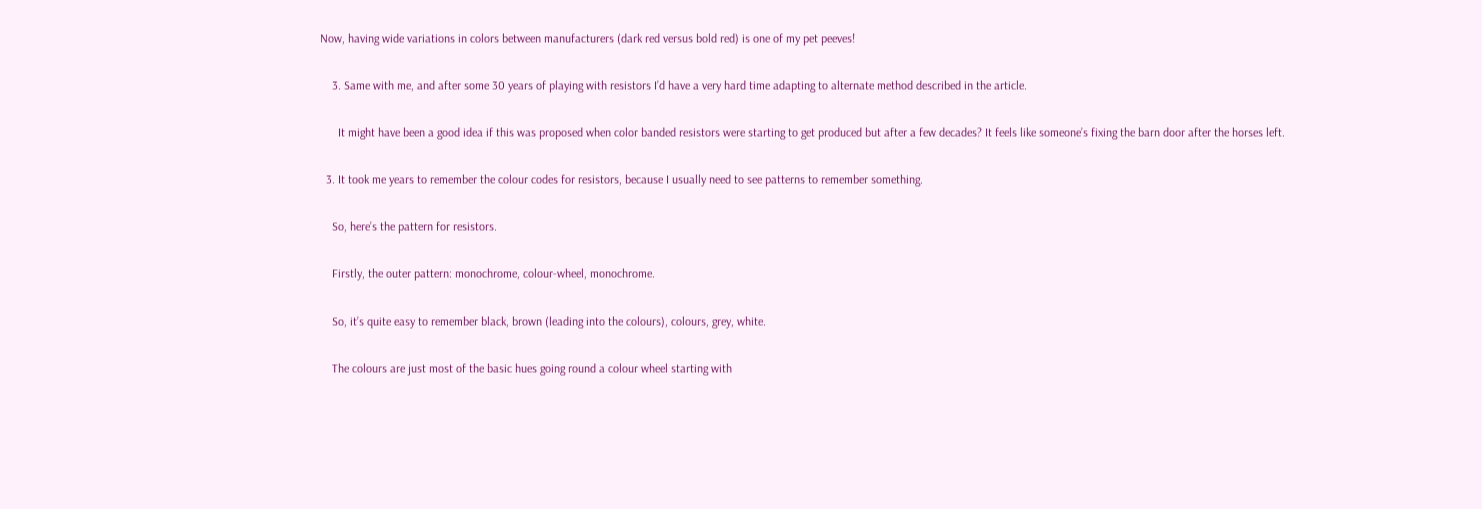Now, having wide variations in colors between manufacturers (dark red versus bold red) is one of my pet peeves!

    3. Same with me, and after some 30 years of playing with resistors I’d have a very hard time adapting to alternate method described in the article.

      It might have been a good idea if this was proposed when color banded resistors were starting to get produced but after a few decades? It feels like someone’s fixing the barn door after the horses left.

  3. It took me years to remember the colour codes for resistors, because I usually need to see patterns to remember something.

    So, here’s the pattern for resistors.

    Firstly, the outer pattern: monochrome, colour-wheel, monochrome.

    So, it’s quite easy to remember black, brown (leading into the colours), colours, grey, white.

    The colours are just most of the basic hues going round a colour wheel starting with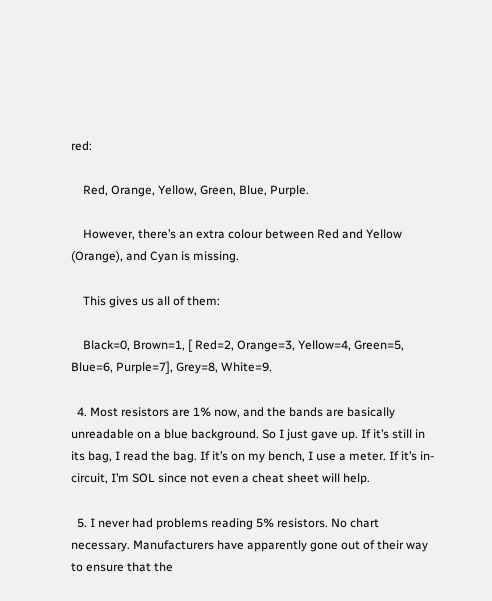red:

    Red, Orange, Yellow, Green, Blue, Purple.

    However, there’s an extra colour between Red and Yellow (Orange), and Cyan is missing.

    This gives us all of them:

    Black=0, Brown=1, [ Red=2, Orange=3, Yellow=4, Green=5, Blue=6, Purple=7], Grey=8, White=9.

  4. Most resistors are 1% now, and the bands are basically unreadable on a blue background. So I just gave up. If it’s still in its bag, I read the bag. If it’s on my bench, I use a meter. If it’s in-circuit, I’m SOL since not even a cheat sheet will help.

  5. I never had problems reading 5% resistors. No chart necessary. Manufacturers have apparently gone out of their way to ensure that the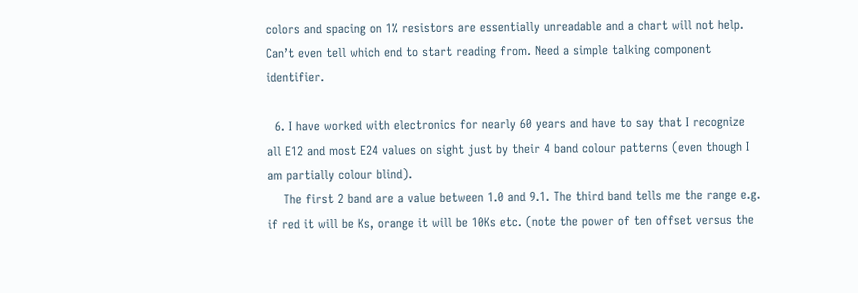colors and spacing on 1% resistors are essentially unreadable and a chart will not help. Can’t even tell which end to start reading from. Need a simple talking component identifier.

  6. I have worked with electronics for nearly 60 years and have to say that I recognize all E12 and most E24 values on sight just by their 4 band colour patterns (even though I am partially colour blind).
    The first 2 band are a value between 1.0 and 9.1. The third band tells me the range e.g. if red it will be Ks, orange it will be 10Ks etc. (note the power of ten offset versus the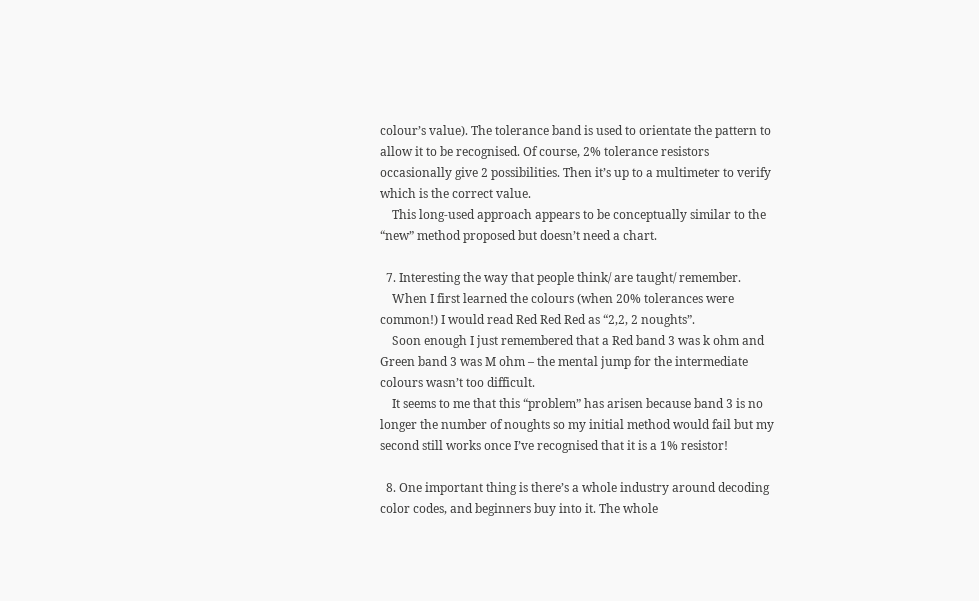colour’s value). The tolerance band is used to orientate the pattern to allow it to be recognised. Of course, 2% tolerance resistors occasionally give 2 possibilities. Then it’s up to a multimeter to verify which is the correct value.
    This long-used approach appears to be conceptually similar to the “new” method proposed but doesn’t need a chart.

  7. Interesting the way that people think/ are taught/ remember.
    When I first learned the colours (when 20% tolerances were common!) I would read Red Red Red as “2,2, 2 noughts”.
    Soon enough I just remembered that a Red band 3 was k ohm and Green band 3 was M ohm – the mental jump for the intermediate colours wasn’t too difficult.
    It seems to me that this “problem” has arisen because band 3 is no longer the number of noughts so my initial method would fail but my second still works once I’ve recognised that it is a 1% resistor!

  8. One important thing is there’s a whole industry around decoding color codes, and beginners buy into it. The whole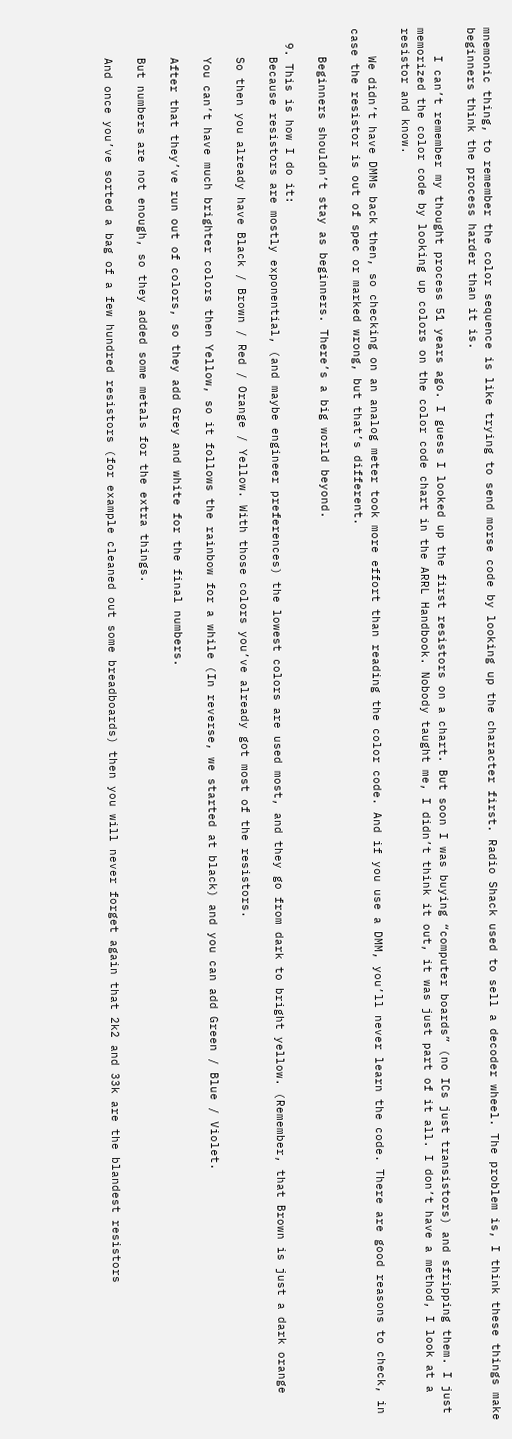mnemonic thing, to remember the color sequence is like trying to send morse code by looking up the character first. Radio Shack used to sell a decoder wheel. The problem is, I think these things make beginners think the process harder than it is.

    I can’t remember my thought process 51 years ago. I guess I looked up the first resistors on a chart. But soon I was buying “computer boards” (no ICs just transistors) and sfripping them. I just memorized the color code by looking up colors on the color code chart in the ARRL Handbook. Nobody taught me, I didn’t think it out, it was just part of it all. I don’t have a method, I look at a resistor and know.

    We didn’t have DMMs back then, so checking on an analog meter took more effort than reading the color code. And if you use a DMM, you’ll never learn the code. There are good reasons to check, in case the resistor is out of spec or marked wrong, but that’s different.

    Beginners shouldn’t stay as beginners. There’s a big world beyond.

  9. This is how I do it:
    Because resistors are mostly exponential, (and maybe engineer preferences) the lowest colors are used most, and they go from dark to bright yellow. (Remember, that Brown is just a dark orange

    So then you already have Black / Brown / Red / Orange / Yellow. With those colors you’ve already got most of the resistors.

    You can’t have much brighter colors then Yellow, so it follows the rainbow for a while (In reverse, we started at black) and you can add Green / Blue / Violet.

    After that they’ve run out of colors, so they add Grey and white for the final numbers.

    But numbers are not enough, so they added some metals for the extra things.

    And once you’ve sorted a bag of a few hundred resistors (for example cleaned out some breadboards) then you will never forget again that 2k2 and 33k are the blandest resistors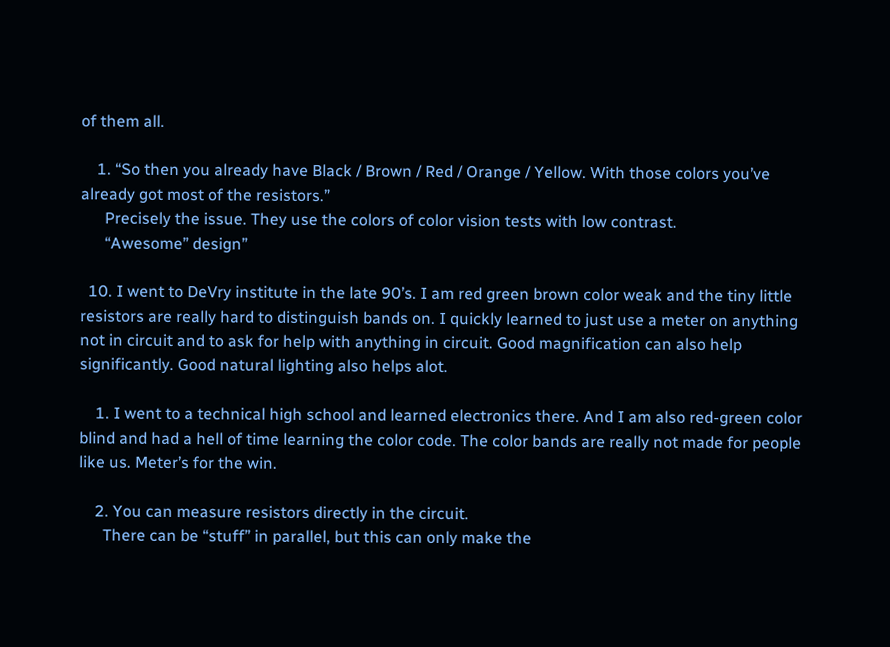of them all.

    1. “So then you already have Black / Brown / Red / Orange / Yellow. With those colors you’ve already got most of the resistors.”
      Precisely the issue. They use the colors of color vision tests with low contrast.
      “Awesome” design”

  10. I went to DeVry institute in the late 90’s. I am red green brown color weak and the tiny little resistors are really hard to distinguish bands on. I quickly learned to just use a meter on anything not in circuit and to ask for help with anything in circuit. Good magnification can also help significantly. Good natural lighting also helps alot.

    1. I went to a technical high school and learned electronics there. And I am also red-green color blind and had a hell of time learning the color code. The color bands are really not made for people like us. Meter’s for the win.

    2. You can measure resistors directly in the circuit.
      There can be “stuff” in parallel, but this can only make the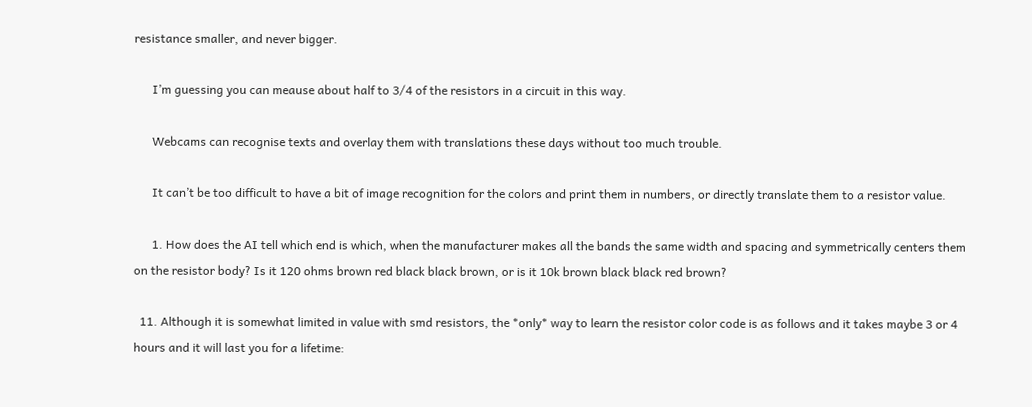resistance smaller, and never bigger.

      I’m guessing you can meause about half to 3/4 of the resistors in a circuit in this way.

      Webcams can recognise texts and overlay them with translations these days without too much trouble.

      It can’t be too difficult to have a bit of image recognition for the colors and print them in numbers, or directly translate them to a resistor value.

      1. How does the AI tell which end is which, when the manufacturer makes all the bands the same width and spacing and symmetrically centers them on the resistor body? Is it 120 ohms brown red black black brown, or is it 10k brown black black red brown?

  11. Although it is somewhat limited in value with smd resistors, the *only* way to learn the resistor color code is as follows and it takes maybe 3 or 4 hours and it will last you for a lifetime: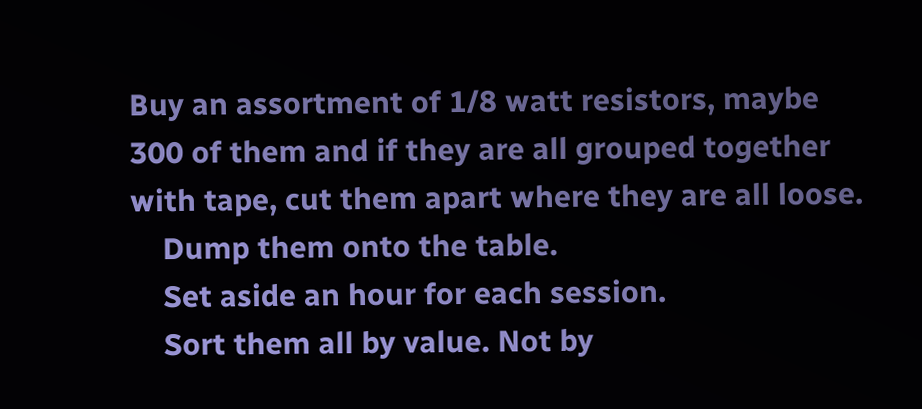Buy an assortment of 1/8 watt resistors, maybe 300 of them and if they are all grouped together with tape, cut them apart where they are all loose.
    Dump them onto the table.
    Set aside an hour for each session.
    Sort them all by value. Not by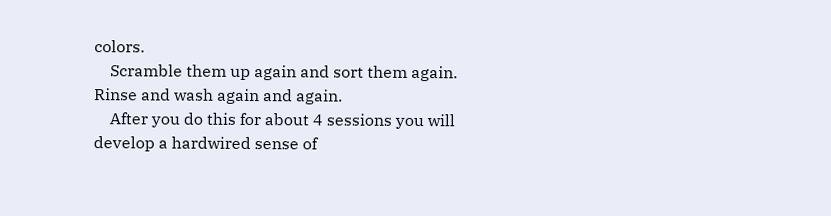colors.
    Scramble them up again and sort them again. Rinse and wash again and again.
    After you do this for about 4 sessions you will develop a hardwired sense of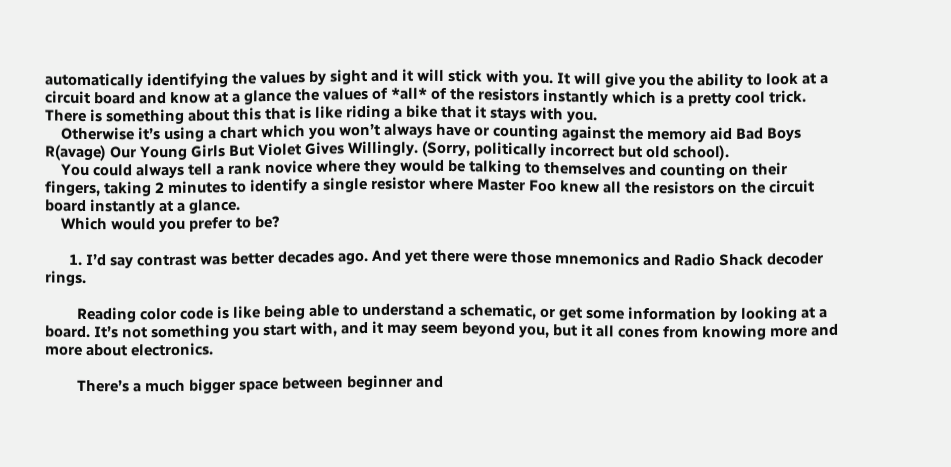automatically identifying the values by sight and it will stick with you. It will give you the ability to look at a circuit board and know at a glance the values of *all* of the resistors instantly which is a pretty cool trick. There is something about this that is like riding a bike that it stays with you.
    Otherwise it’s using a chart which you won’t always have or counting against the memory aid Bad Boys R(avage) Our Young Girls But Violet Gives Willingly. (Sorry, politically incorrect but old school).
    You could always tell a rank novice where they would be talking to themselves and counting on their fingers, taking 2 minutes to identify a single resistor where Master Foo knew all the resistors on the circuit board instantly at a glance.
    Which would you prefer to be?

      1. I’d say contrast was better decades ago. And yet there were those mnemonics and Radio Shack decoder rings.

        Reading color code is like being able to understand a schematic, or get some information by looking at a board. It’s not something you start with, and it may seem beyond you, but it all cones from knowing more and more about electronics.

        There’s a much bigger space between beginner and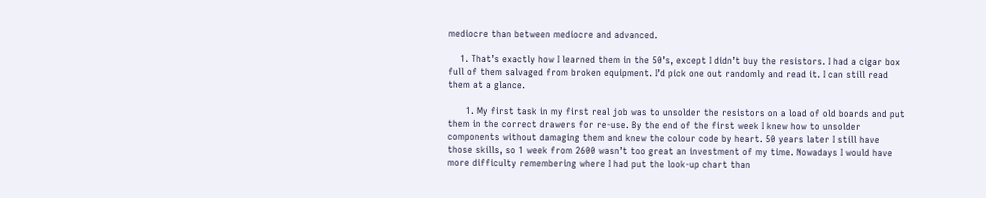mediocre than between mediocre and advanced.

    1. That’s exactly how I learned them in the 50’s, except I didn’t buy the resistors. I had a cigar box full of them salvaged from broken equipment. I’d pick one out randomly and read it. I can still read them at a glance.

      1. My first task in my first real job was to unsolder the resistors on a load of old boards and put them in the correct drawers for re-use. By the end of the first week I knew how to unsolder components without damaging them and knew the colour code by heart. 50 years later I still have those skills, so 1 week from 2600 wasn’t too great an investment of my time. Nowadays I would have more difficulty remembering where I had put the look-up chart than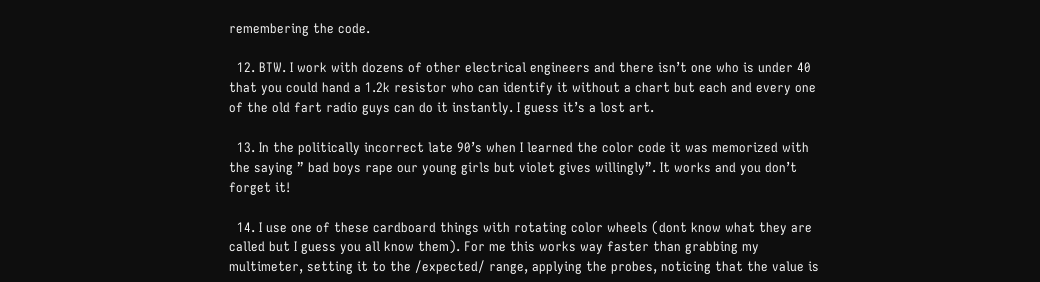remembering the code.

  12. BTW. I work with dozens of other electrical engineers and there isn’t one who is under 40 that you could hand a 1.2k resistor who can identify it without a chart but each and every one of the old fart radio guys can do it instantly. I guess it’s a lost art.

  13. In the politically incorrect late 90’s when I learned the color code it was memorized with the saying ” bad boys rape our young girls but violet gives willingly”. It works and you don’t forget it!

  14. I use one of these cardboard things with rotating color wheels (dont know what they are called but I guess you all know them). For me this works way faster than grabbing my multimeter, setting it to the /expected/ range, applying the probes, noticing that the value is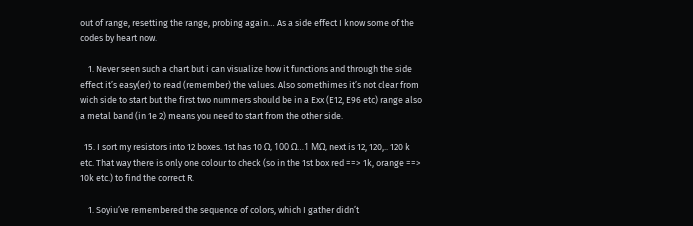out of range, resetting the range, probing again… As a side effect I know some of the codes by heart now.

    1. Never seen such a chart but i can visualize how it functions and through the side effect it’s easy(er) to read (remember) the values. Also somethimes it’s not clear from wich side to start but the first two nummers should be in a Exx (E12, E96 etc) range also a metal band (in 1e 2) means you need to start from the other side.

  15. I sort my resistors into 12 boxes. 1st has 10 Ω, 100 Ω…1 MΩ, next is 12, 120,.. 120 k etc. That way there is only one colour to check (so in the 1st box red ==> 1k, orange ==> 10k etc.) to find the correct R.

    1. Soyiu’ve remembered the sequence of colors, which I gather didn’t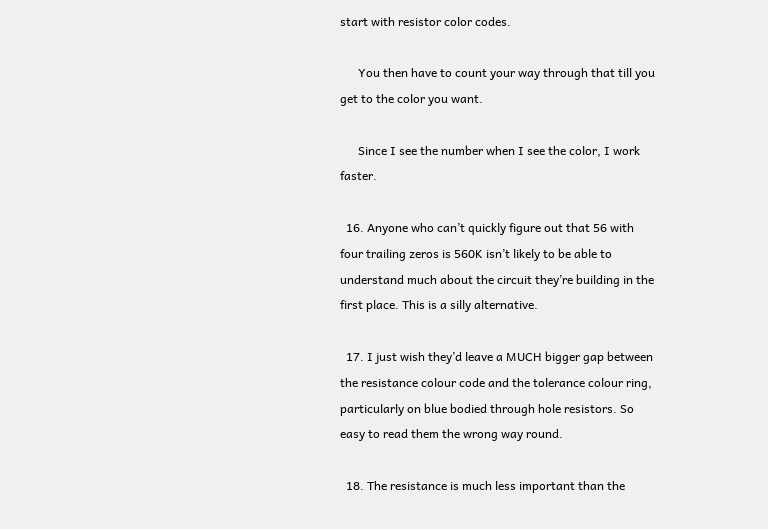start with resistor color codes.

      You then have to count your way through that till you get to the color you want.

      Since I see the number when I see the color, I work faster.

  16. Anyone who can’t quickly figure out that 56 with four trailing zeros is 560K isn’t likely to be able to understand much about the circuit they’re building in the first place. This is a silly alternative.

  17. I just wish they’d leave a MUCH bigger gap between the resistance colour code and the tolerance colour ring, particularly on blue bodied through hole resistors. So easy to read them the wrong way round.

  18. The resistance is much less important than the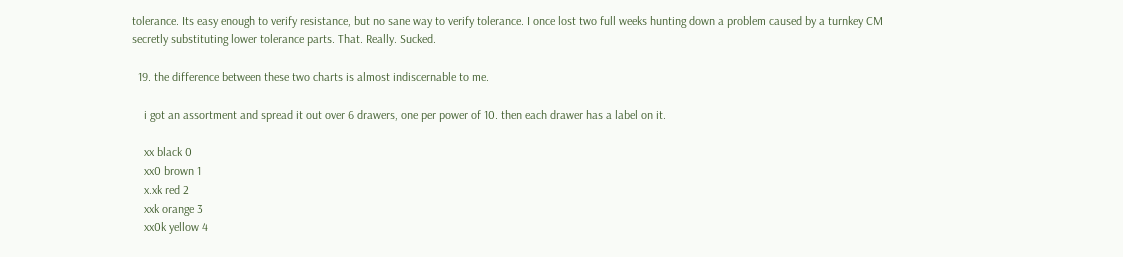tolerance. Its easy enough to verify resistance, but no sane way to verify tolerance. I once lost two full weeks hunting down a problem caused by a turnkey CM secretly substituting lower tolerance parts. That. Really. Sucked.

  19. the difference between these two charts is almost indiscernable to me.

    i got an assortment and spread it out over 6 drawers, one per power of 10. then each drawer has a label on it.

    xx black 0
    xx0 brown 1
    x.xk red 2
    xxk orange 3
    xx0k yellow 4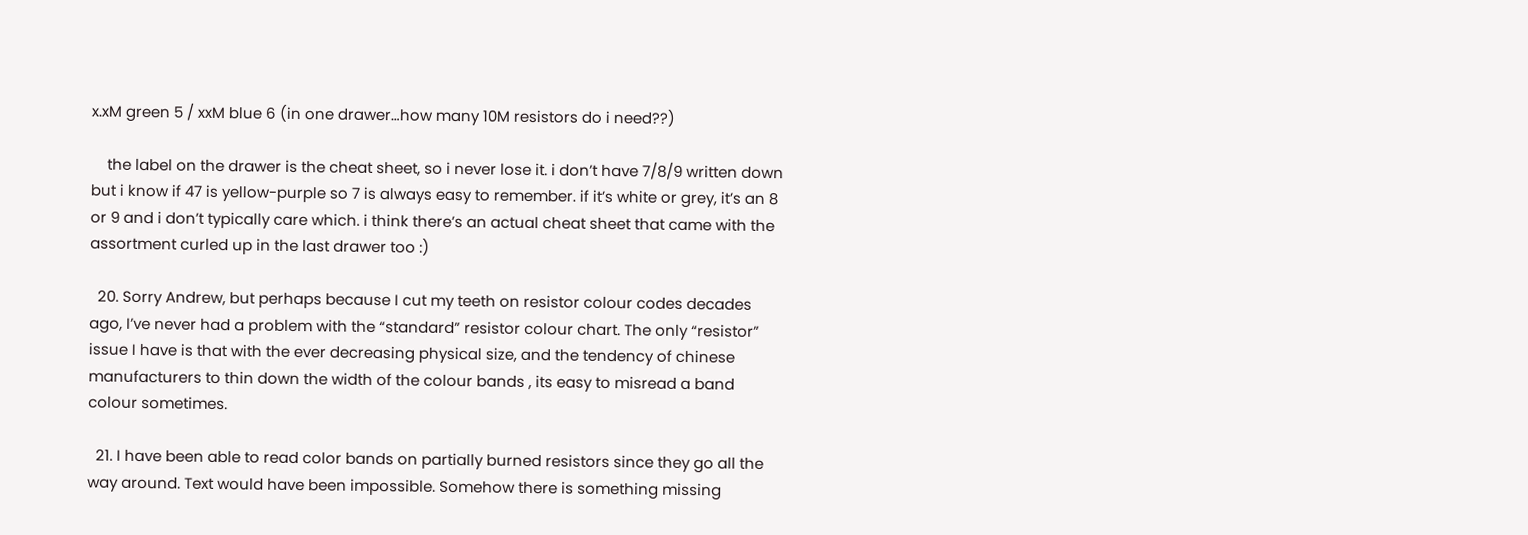x.xM green 5 / xxM blue 6 (in one drawer…how many 10M resistors do i need??)

    the label on the drawer is the cheat sheet, so i never lose it. i don’t have 7/8/9 written down but i know if 47 is yellow-purple so 7 is always easy to remember. if it’s white or grey, it’s an 8 or 9 and i don’t typically care which. i think there’s an actual cheat sheet that came with the assortment curled up in the last drawer too :)

  20. Sorry Andrew, but perhaps because I cut my teeth on resistor colour codes decades ago, I’ve never had a problem with the “standard” resistor colour chart. The only “resistor” issue I have is that with the ever decreasing physical size, and the tendency of chinese manufacturers to thin down the width of the colour bands , its easy to misread a band colour sometimes.

  21. I have been able to read color bands on partially burned resistors since they go all the way around. Text would have been impossible. Somehow there is something missing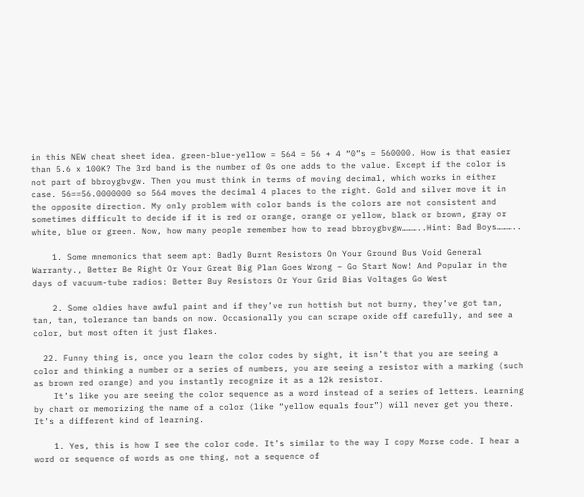in this NEW cheat sheet idea. green-blue-yellow = 564 = 56 + 4 “0”s = 560000. How is that easier than 5.6 x 100K? The 3rd band is the number of 0s one adds to the value. Except if the color is not part of bbroygbvgw. Then you must think in terms of moving decimal, which works in either case. 56==56.0000000 so 564 moves the decimal 4 places to the right. Gold and silver move it in the opposite direction. My only problem with color bands is the colors are not consistent and sometimes difficult to decide if it is red or orange, orange or yellow, black or brown, gray or white, blue or green. Now, how many people remember how to read bbroygbvgw………..Hint: Bad Boys………..

    1. Some mnemonics that seem apt: Badly Burnt Resistors On Your Ground Bus Void General Warranty., Better Be Right Or Your Great Big Plan Goes Wrong – Go Start Now! And Popular in the days of vacuum-tube radios: Better Buy Resistors Or Your Grid Bias Voltages Go West

    2. Some oldies have awful paint and if they’ve run hottish but not burny, they’ve got tan, tan, tan, tolerance tan bands on now. Occasionally you can scrape oxide off carefully, and see a color, but most often it just flakes.

  22. Funny thing is, once you learn the color codes by sight, it isn’t that you are seeing a color and thinking a number or a series of numbers, you are seeing a resistor with a marking (such as brown red orange) and you instantly recognize it as a 12k resistor.
    It’s like you are seeing the color sequence as a word instead of a series of letters. Learning by chart or memorizing the name of a color (like “yellow equals four”) will never get you there. It’s a different kind of learning.

    1. Yes, this is how I see the color code. It’s similar to the way I copy Morse code. I hear a word or sequence of words as one thing, not a sequence of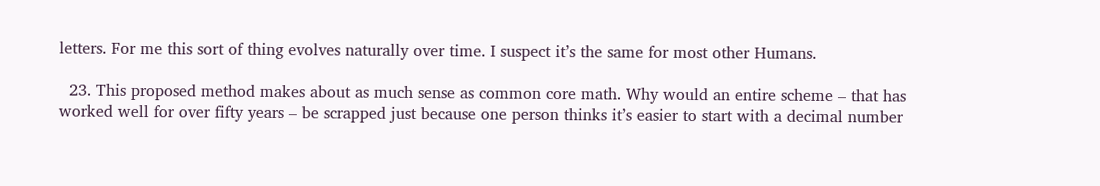letters. For me this sort of thing evolves naturally over time. I suspect it’s the same for most other Humans.

  23. This proposed method makes about as much sense as common core math. Why would an entire scheme – that has worked well for over fifty years – be scrapped just because one person thinks it’s easier to start with a decimal number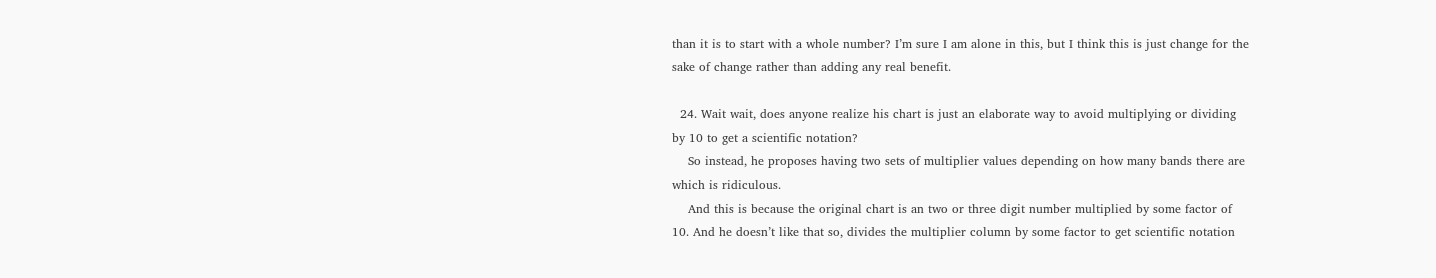than it is to start with a whole number? I’m sure I am alone in this, but I think this is just change for the sake of change rather than adding any real benefit.

  24. Wait wait, does anyone realize his chart is just an elaborate way to avoid multiplying or dividing by 10 to get a scientific notation?
    So instead, he proposes having two sets of multiplier values depending on how many bands there are which is ridiculous.
    And this is because the original chart is an two or three digit number multiplied by some factor of 10. And he doesn’t like that so, divides the multiplier column by some factor to get scientific notation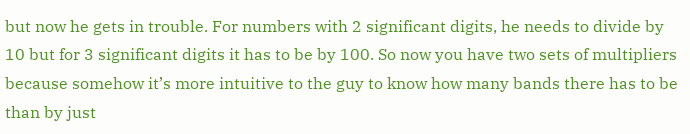but now he gets in trouble. For numbers with 2 significant digits, he needs to divide by 10 but for 3 significant digits it has to be by 100. So now you have two sets of multipliers because somehow it’s more intuitive to the guy to know how many bands there has to be than by just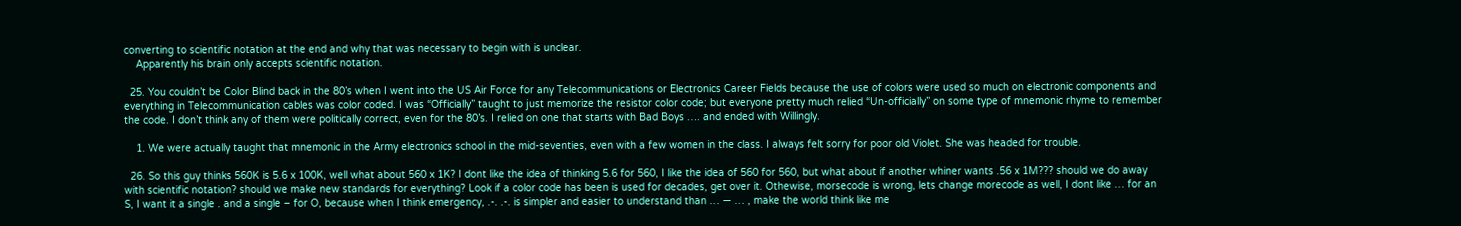converting to scientific notation at the end and why that was necessary to begin with is unclear.
    Apparently his brain only accepts scientific notation.

  25. You couldn’t be Color Blind back in the 80’s when I went into the US Air Force for any Telecommunications or Electronics Career Fields because the use of colors were used so much on electronic components and everything in Telecommunication cables was color coded. I was “Officially” taught to just memorize the resistor color code; but everyone pretty much relied “Un-officially” on some type of mnemonic rhyme to remember the code. I don’t think any of them were politically correct, even for the 80’s. I relied on one that starts with Bad Boys …. and ended with Willingly.

    1. We were actually taught that mnemonic in the Army electronics school in the mid-seventies, even with a few women in the class. I always felt sorry for poor old Violet. She was headed for trouble.

  26. So this guy thinks 560K is 5.6 x 100K, well what about 560 x 1K? I dont like the idea of thinking 5.6 for 560, I like the idea of 560 for 560, but what about if another whiner wants .56 x 1M??? should we do away with scientific notation? should we make new standards for everything? Look if a color code has been is used for decades, get over it. Othewise, morsecode is wrong, lets change morecode as well, I dont like … for an S, I want it a single . and a single – for O, because when I think emergency, .-. .-. is simpler and easier to understand than … — … , make the world think like me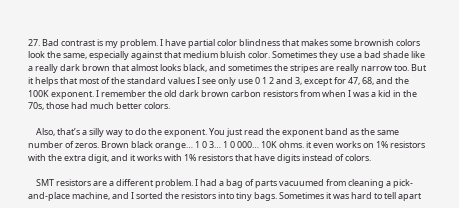27. Bad contrast is my problem. I have partial color blindness that makes some brownish colors look the same, especially against that medium bluish color. Sometimes they use a bad shade like a really dark brown that almost looks black, and sometimes the stripes are really narrow too. But it helps that most of the standard values I see only use 0 1 2 and 3, except for 47, 68, and the 100K exponent. I remember the old dark brown carbon resistors from when I was a kid in the 70s, those had much better colors.

    Also, that’s a silly way to do the exponent. You just read the exponent band as the same number of zeros. Brown black orange… 1 0 3… 1 0 000… 10K ohms. it even works on 1% resistors with the extra digit, and it works with 1% resistors that have digits instead of colors.

    SMT resistors are a different problem. I had a bag of parts vacuumed from cleaning a pick-and-place machine, and I sorted the resistors into tiny bags. Sometimes it was hard to tell apart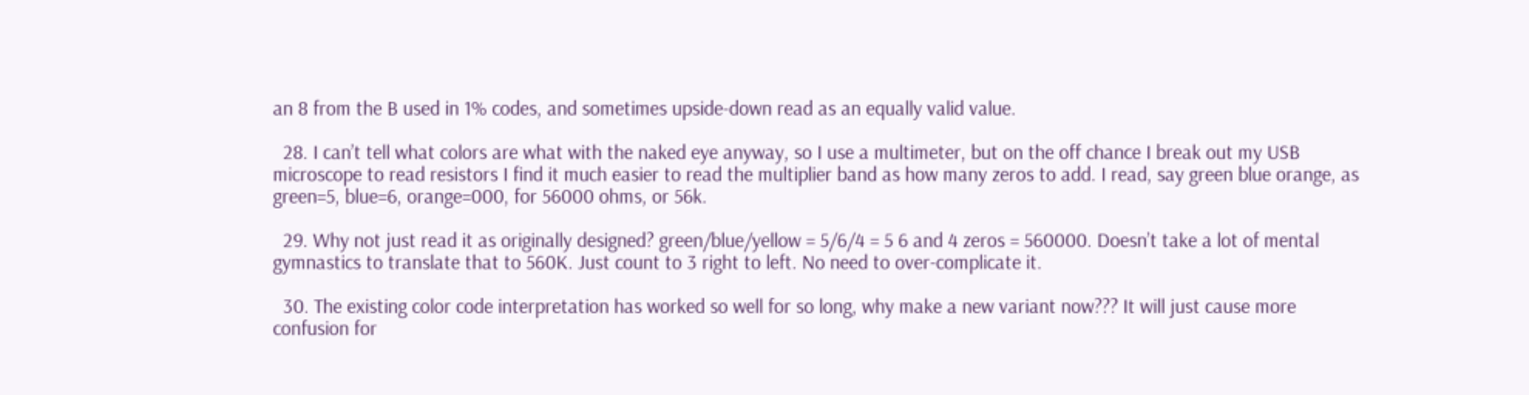an 8 from the B used in 1% codes, and sometimes upside-down read as an equally valid value.

  28. I can’t tell what colors are what with the naked eye anyway, so I use a multimeter, but on the off chance I break out my USB microscope to read resistors I find it much easier to read the multiplier band as how many zeros to add. I read, say green blue orange, as green=5, blue=6, orange=000, for 56000 ohms, or 56k.

  29. Why not just read it as originally designed? green/blue/yellow = 5/6/4 = 5 6 and 4 zeros = 560000. Doesn’t take a lot of mental gymnastics to translate that to 560K. Just count to 3 right to left. No need to over-complicate it.

  30. The existing color code interpretation has worked so well for so long, why make a new variant now??? It will just cause more confusion for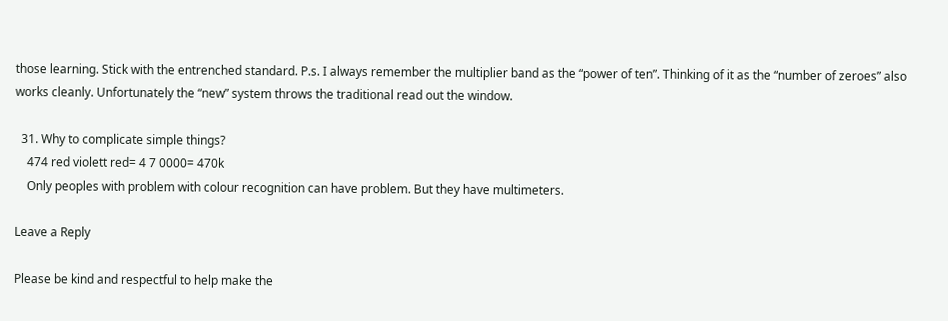those learning. Stick with the entrenched standard. P.s. I always remember the multiplier band as the “power of ten”. Thinking of it as the “number of zeroes” also works cleanly. Unfortunately the “new” system throws the traditional read out the window.

  31. Why to complicate simple things?
    474 red violett red= 4 7 0000= 470k
    Only peoples with problem with colour recognition can have problem. But they have multimeters.

Leave a Reply

Please be kind and respectful to help make the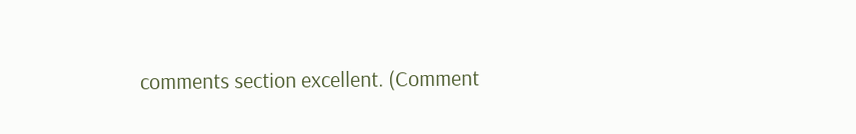comments section excellent. (Comment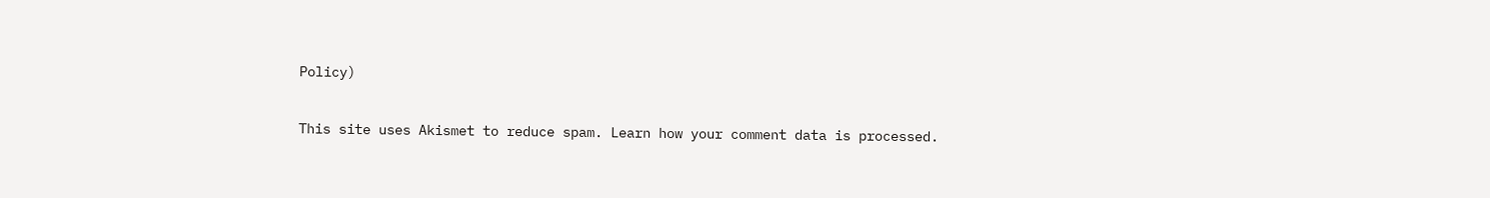Policy)

This site uses Akismet to reduce spam. Learn how your comment data is processed.